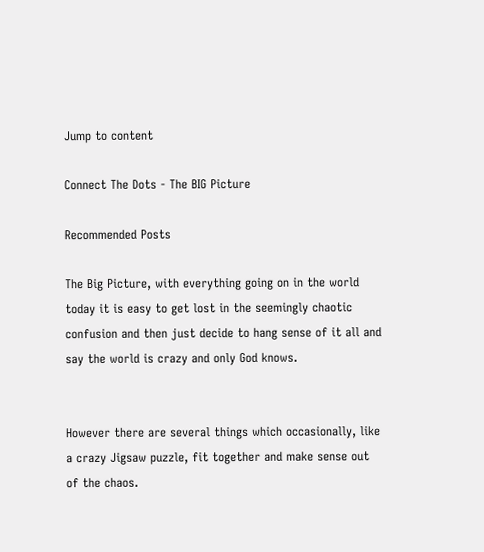Jump to content

Connect The Dots - The BIG Picture

Recommended Posts

The Big Picture, with everything going on in the world today it is easy to get lost in the seemingly chaotic confusion and then just decide to hang sense of it all and say the world is crazy and only God knows.


However there are several things which occasionally, like a crazy Jigsaw puzzle, fit together and make sense out of the chaos.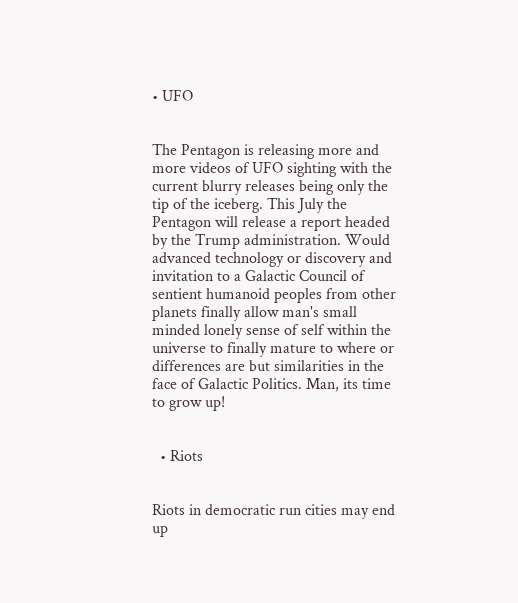• UFO


The Pentagon is releasing more and more videos of UFO sighting with the current blurry releases being only the tip of the iceberg. This July the Pentagon will release a report headed by the Trump administration. Would advanced technology or discovery and invitation to a Galactic Council of sentient humanoid peoples from other planets finally allow man's small minded lonely sense of self within the universe to finally mature to where or differences are but similarities in the face of Galactic Politics. Man, its time to grow up!


  • Riots


Riots in democratic run cities may end up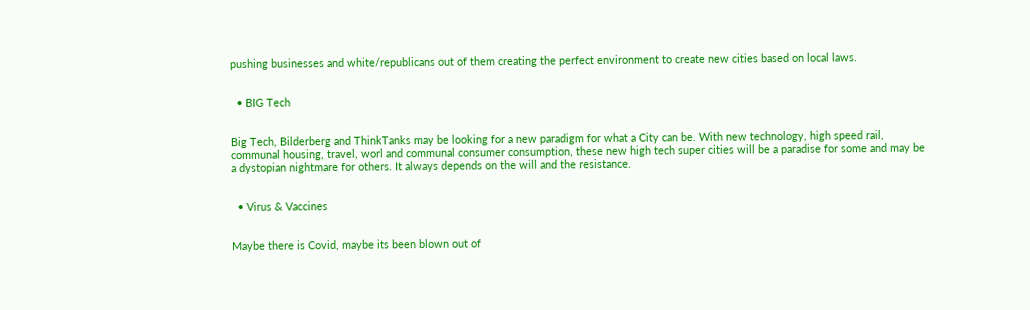pushing businesses and white/republicans out of them creating the perfect environment to create new cities based on local laws.


  • BIG Tech


Big Tech, Bilderberg and ThinkTanks may be looking for a new paradigm for what a City can be. With new technology, high speed rail, communal housing, travel, worl and communal consumer consumption, these new high tech super cities will be a paradise for some and may be a dystopian nightmare for others. It always depends on the will and the resistance.


  • Virus & Vaccines


Maybe there is Covid, maybe its been blown out of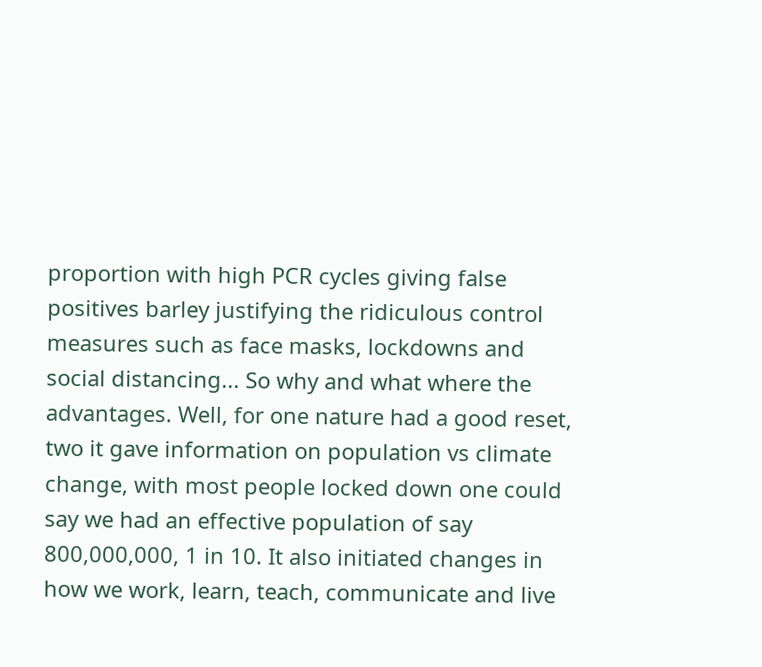proportion with high PCR cycles giving false positives barley justifying the ridiculous control measures such as face masks, lockdowns and social distancing... So why and what where the advantages. Well, for one nature had a good reset, two it gave information on population vs climate change, with most people locked down one could say we had an effective population of say 800,000,000, 1 in 10. It also initiated changes in how we work, learn, teach, communicate and live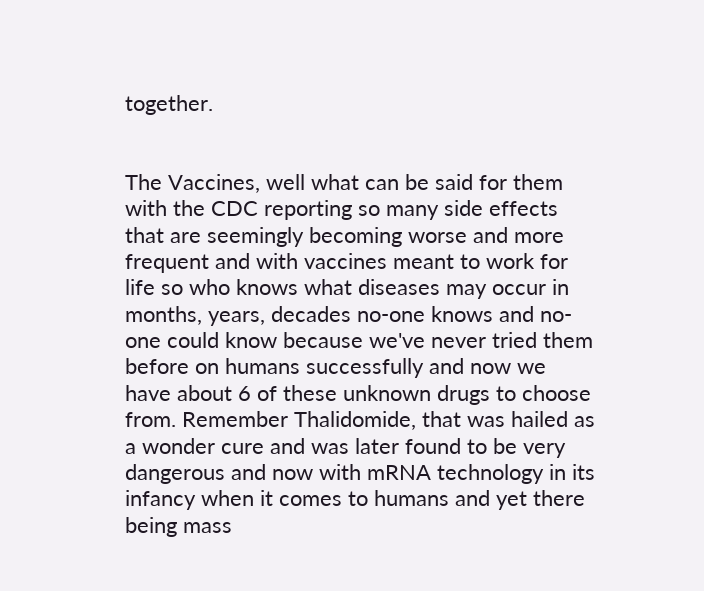together.


The Vaccines, well what can be said for them with the CDC reporting so many side effects that are seemingly becoming worse and more frequent and with vaccines meant to work for life so who knows what diseases may occur in months, years, decades no-one knows and no-one could know because we've never tried them before on humans successfully and now we have about 6 of these unknown drugs to choose from. Remember Thalidomide, that was hailed as a wonder cure and was later found to be very dangerous and now with mRNA technology in its infancy when it comes to humans and yet there being mass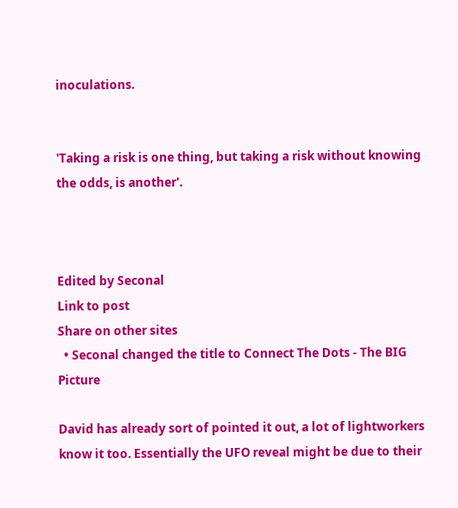inoculations.


'Taking a risk is one thing, but taking a risk without knowing the odds, is another'.



Edited by Seconal
Link to post
Share on other sites
  • Seconal changed the title to Connect The Dots - The BIG Picture

David has already sort of pointed it out, a lot of lightworkers know it too. Essentially the UFO reveal might be due to their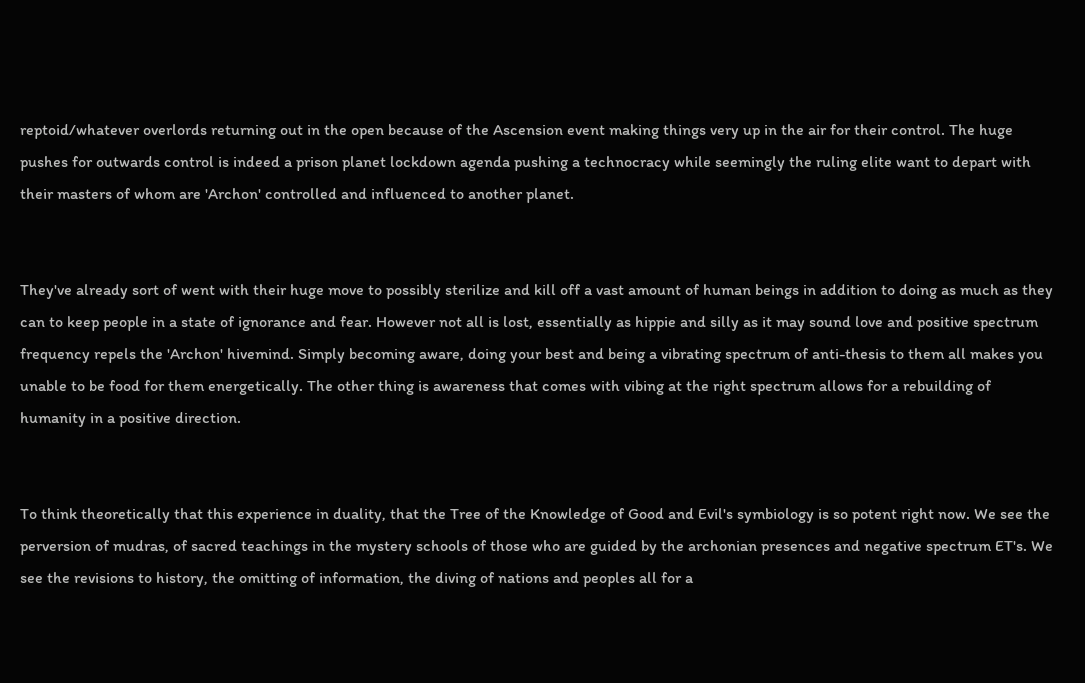reptoid/whatever overlords returning out in the open because of the Ascension event making things very up in the air for their control. The huge pushes for outwards control is indeed a prison planet lockdown agenda pushing a technocracy while seemingly the ruling elite want to depart with their masters of whom are 'Archon' controlled and influenced to another planet.


They've already sort of went with their huge move to possibly sterilize and kill off a vast amount of human beings in addition to doing as much as they can to keep people in a state of ignorance and fear. However not all is lost, essentially as hippie and silly as it may sound love and positive spectrum frequency repels the 'Archon' hivemind. Simply becoming aware, doing your best and being a vibrating spectrum of anti-thesis to them all makes you unable to be food for them energetically. The other thing is awareness that comes with vibing at the right spectrum allows for a rebuilding of humanity in a positive direction.


To think theoretically that this experience in duality, that the Tree of the Knowledge of Good and Evil's symbiology is so potent right now. We see the perversion of mudras, of sacred teachings in the mystery schools of those who are guided by the archonian presences and negative spectrum ET's. We see the revisions to history, the omitting of information, the diving of nations and peoples all for a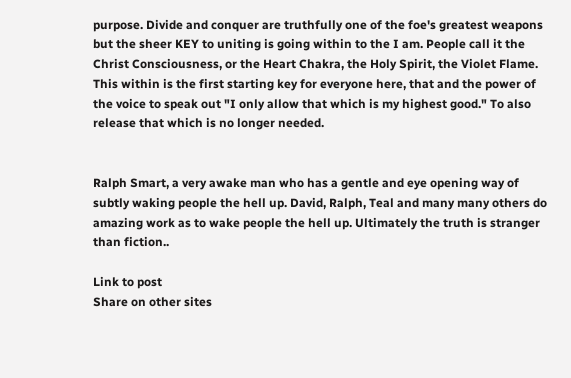purpose. Divide and conquer are truthfully one of the foe's greatest weapons but the sheer KEY to uniting is going within to the I am. People call it the Christ Consciousness, or the Heart Chakra, the Holy Spirit, the Violet Flame. This within is the first starting key for everyone here, that and the power of the voice to speak out "I only allow that which is my highest good." To also release that which is no longer needed.


Ralph Smart, a very awake man who has a gentle and eye opening way of subtly waking people the hell up. David, Ralph, Teal and many many others do amazing work as to wake people the hell up. Ultimately the truth is stranger than fiction..

Link to post
Share on other sites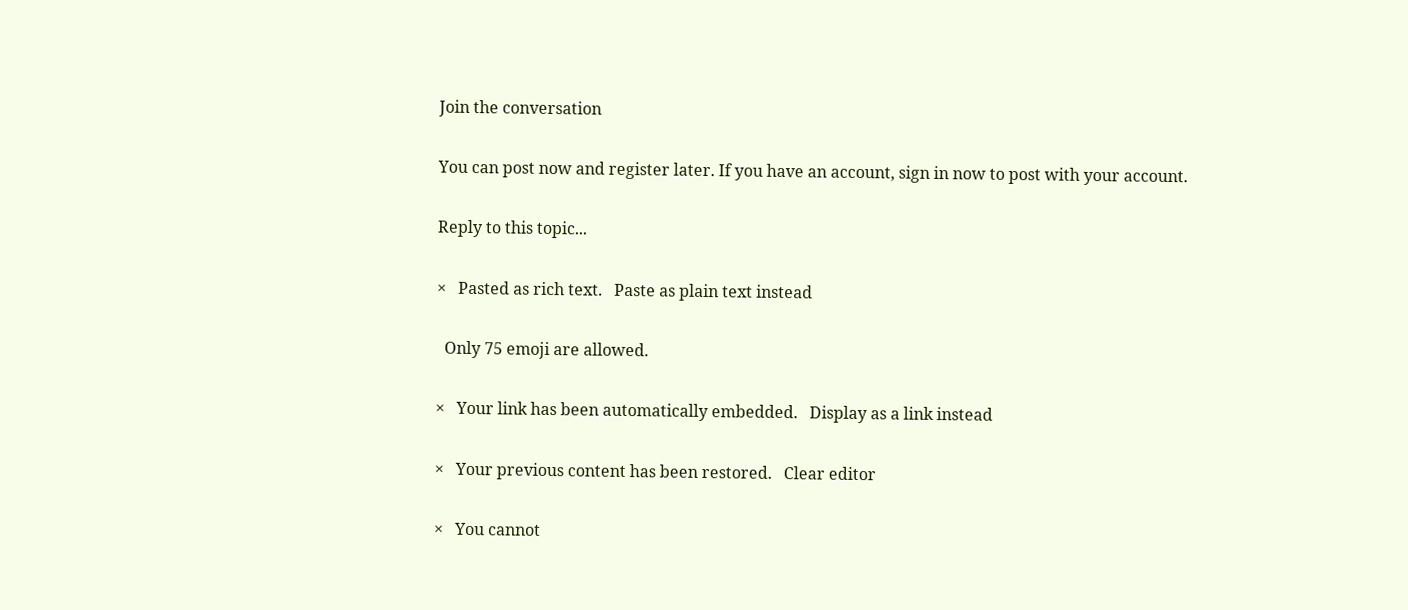Join the conversation

You can post now and register later. If you have an account, sign in now to post with your account.

Reply to this topic...

×   Pasted as rich text.   Paste as plain text instead

  Only 75 emoji are allowed.

×   Your link has been automatically embedded.   Display as a link instead

×   Your previous content has been restored.   Clear editor

×   You cannot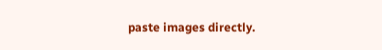paste images directly.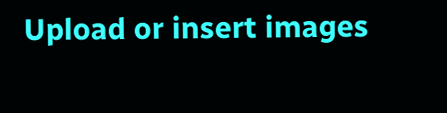Upload or insert images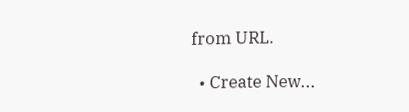from URL.

  • Create New...